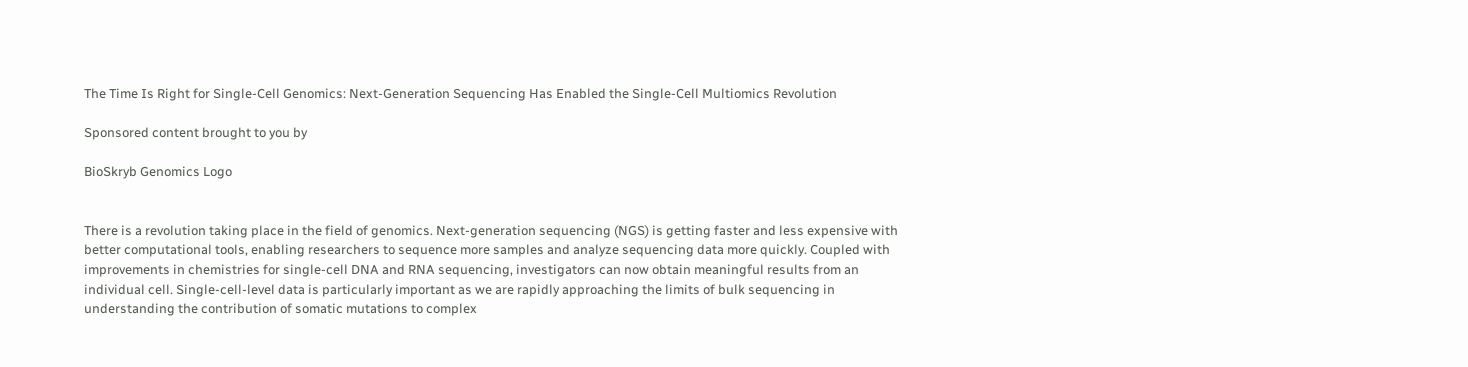The Time Is Right for Single-Cell Genomics: Next-Generation Sequencing Has Enabled the Single-Cell Multiomics Revolution

Sponsored content brought to you by

BioSkryb Genomics Logo


There is a revolution taking place in the field of genomics. Next-generation sequencing (NGS) is getting faster and less expensive with better computational tools, enabling researchers to sequence more samples and analyze sequencing data more quickly. Coupled with improvements in chemistries for single-cell DNA and RNA sequencing, investigators can now obtain meaningful results from an individual cell. Single-cell-level data is particularly important as we are rapidly approaching the limits of bulk sequencing in understanding the contribution of somatic mutations to complex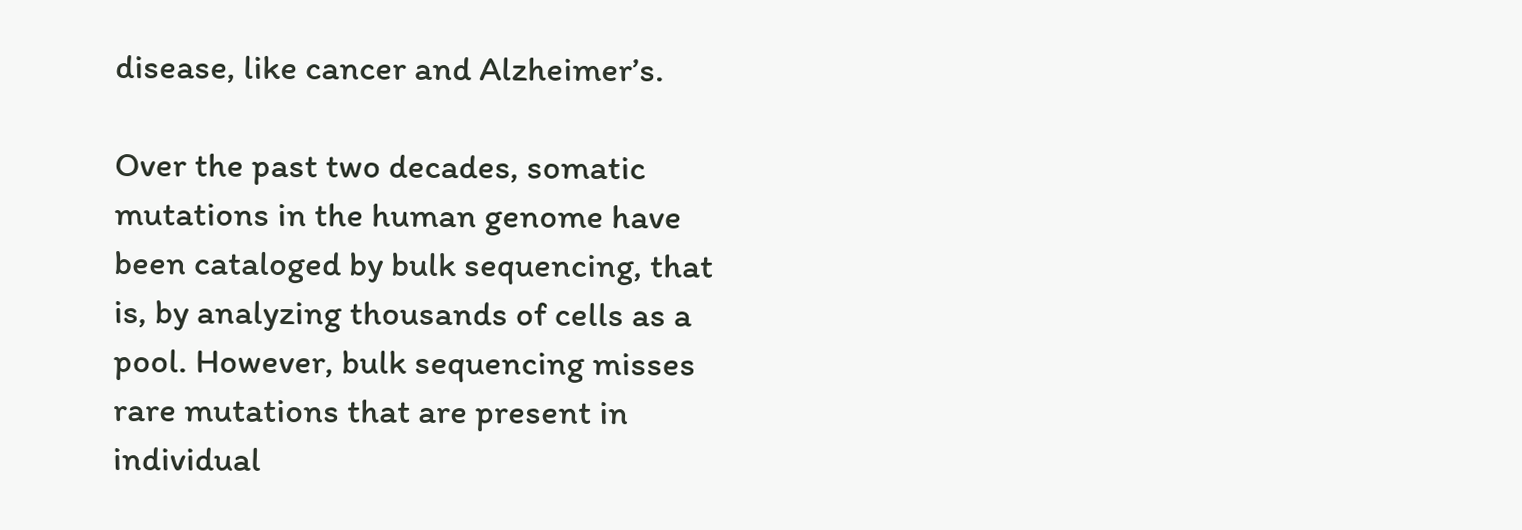disease, like cancer and Alzheimer’s.

Over the past two decades, somatic mutations in the human genome have been cataloged by bulk sequencing, that is, by analyzing thousands of cells as a pool. However, bulk sequencing misses rare mutations that are present in individual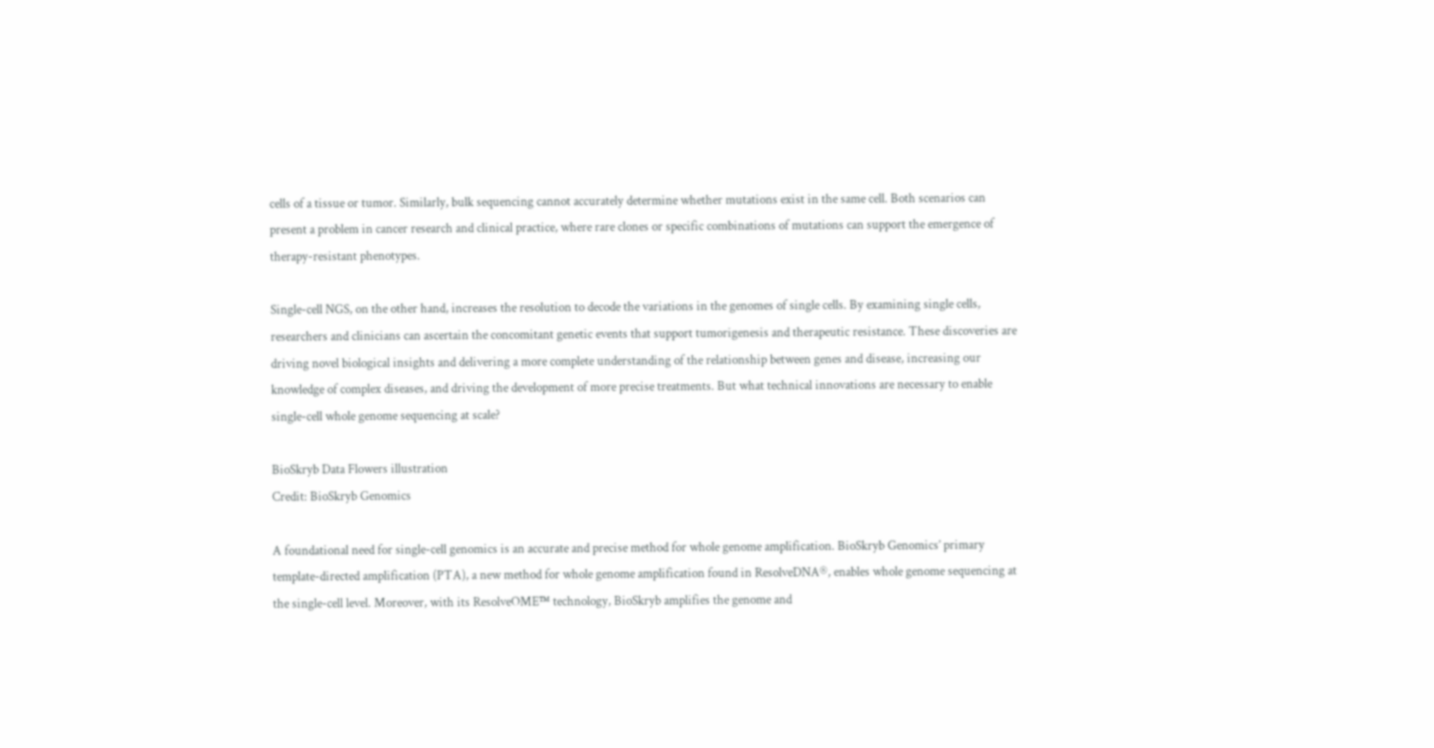cells of a tissue or tumor. Similarly, bulk sequencing cannot accurately determine whether mutations exist in the same cell. Both scenarios can present a problem in cancer research and clinical practice, where rare clones or specific combinations of mutations can support the emergence of therapy-resistant phenotypes.

Single-cell NGS, on the other hand, increases the resolution to decode the variations in the genomes of single cells. By examining single cells, researchers and clinicians can ascertain the concomitant genetic events that support tumorigenesis and therapeutic resistance. These discoveries are driving novel biological insights and delivering a more complete understanding of the relationship between genes and disease, increasing our knowledge of complex diseases, and driving the development of more precise treatments. But what technical innovations are necessary to enable single-cell whole genome sequencing at scale?

BioSkryb Data Flowers illustration
Credit: BioSkryb Genomics

A foundational need for single-cell genomics is an accurate and precise method for whole genome amplification. BioSkryb Genomics’ primary template-directed amplification (PTA), a new method for whole genome amplification found in ResolveDNA®, enables whole genome sequencing at the single-cell level. Moreover, with its ResolveOME™ technology, BioSkryb amplifies the genome and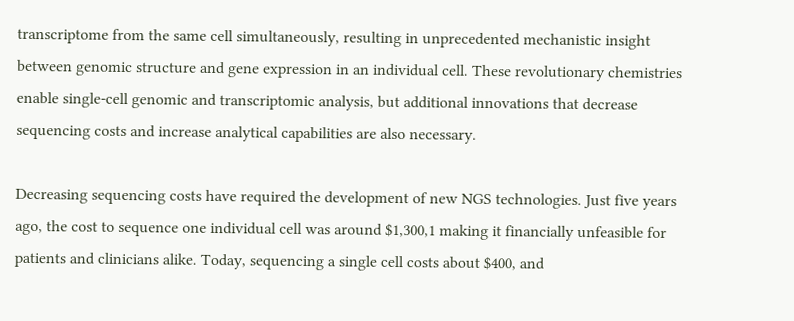transcriptome from the same cell simultaneously, resulting in unprecedented mechanistic insight between genomic structure and gene expression in an individual cell. These revolutionary chemistries enable single-cell genomic and transcriptomic analysis, but additional innovations that decrease sequencing costs and increase analytical capabilities are also necessary.

Decreasing sequencing costs have required the development of new NGS technologies. Just five years ago, the cost to sequence one individual cell was around $1,300,1 making it financially unfeasible for patients and clinicians alike. Today, sequencing a single cell costs about $400, and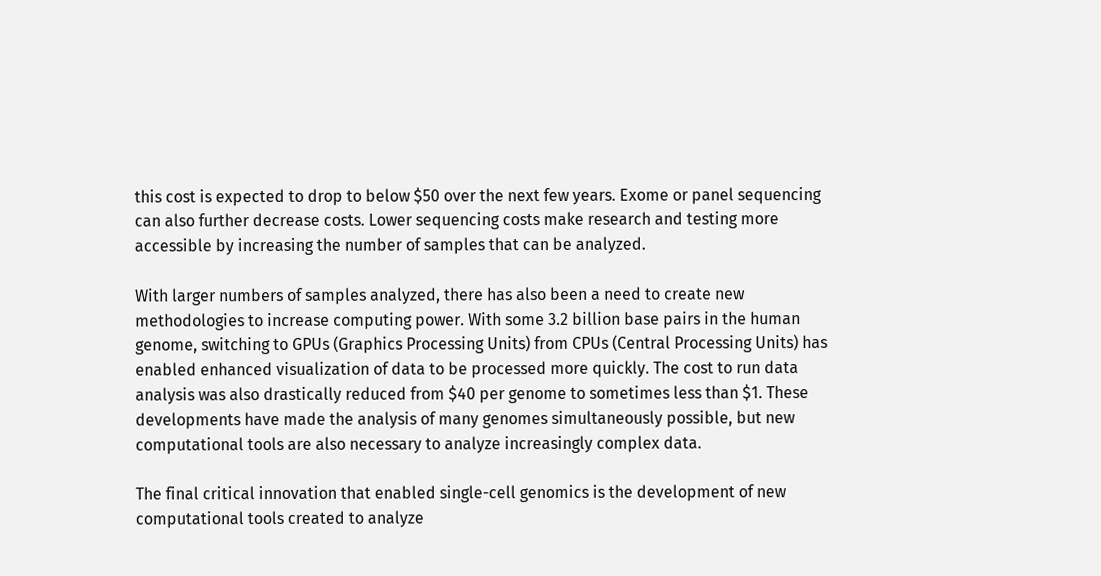this cost is expected to drop to below $50 over the next few years. Exome or panel sequencing can also further decrease costs. Lower sequencing costs make research and testing more accessible by increasing the number of samples that can be analyzed.

With larger numbers of samples analyzed, there has also been a need to create new methodologies to increase computing power. With some 3.2 billion base pairs in the human genome, switching to GPUs (Graphics Processing Units) from CPUs (Central Processing Units) has enabled enhanced visualization of data to be processed more quickly. The cost to run data analysis was also drastically reduced from $40 per genome to sometimes less than $1. These developments have made the analysis of many genomes simultaneously possible, but new computational tools are also necessary to analyze increasingly complex data.

The final critical innovation that enabled single-cell genomics is the development of new computational tools created to analyze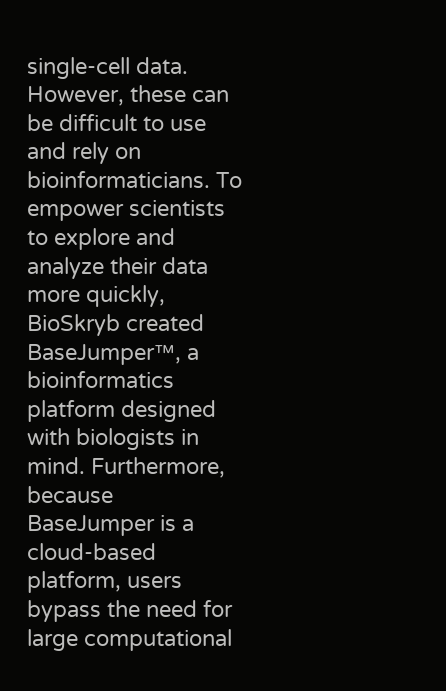single-cell data. However, these can be difficult to use and rely on bioinformaticians. To empower scientists to explore and analyze their data more quickly, BioSkryb created BaseJumper™, a bioinformatics platform designed with biologists in mind. Furthermore, because BaseJumper is a cloud-based platform, users bypass the need for large computational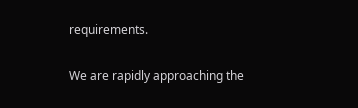requirements.

We are rapidly approaching the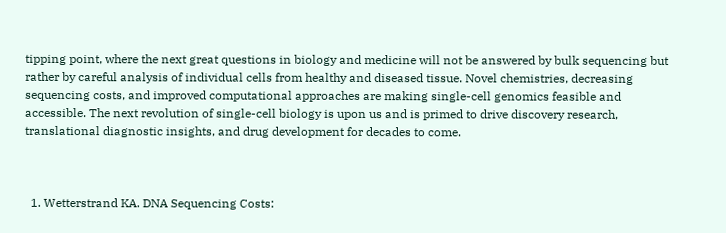tipping point, where the next great questions in biology and medicine will not be answered by bulk sequencing but rather by careful analysis of individual cells from healthy and diseased tissue. Novel chemistries, decreasing sequencing costs, and improved computational approaches are making single-cell genomics feasible and accessible. The next revolution of single-cell biology is upon us and is primed to drive discovery research, translational diagnostic insights, and drug development for decades to come.



  1. Wetterstrand KA. DNA Sequencing Costs: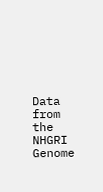Data from the NHGRI Genome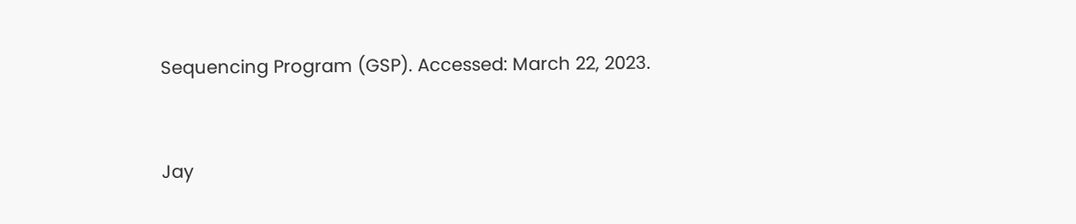Sequencing Program (GSP). Accessed: March 22, 2023.


Jay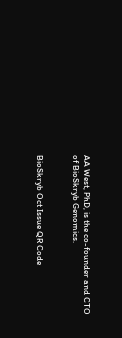AA West, PhD, is the co-founder and CTO of BioSkryb Genomics.


BioSkryb Oct Issue QR Code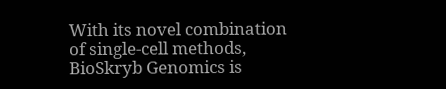With its novel combination of single-cell methods, BioSkryb Genomics is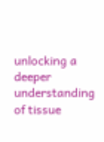unlocking a deeper understanding of tissue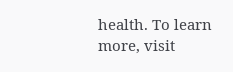health. To learn more, visit